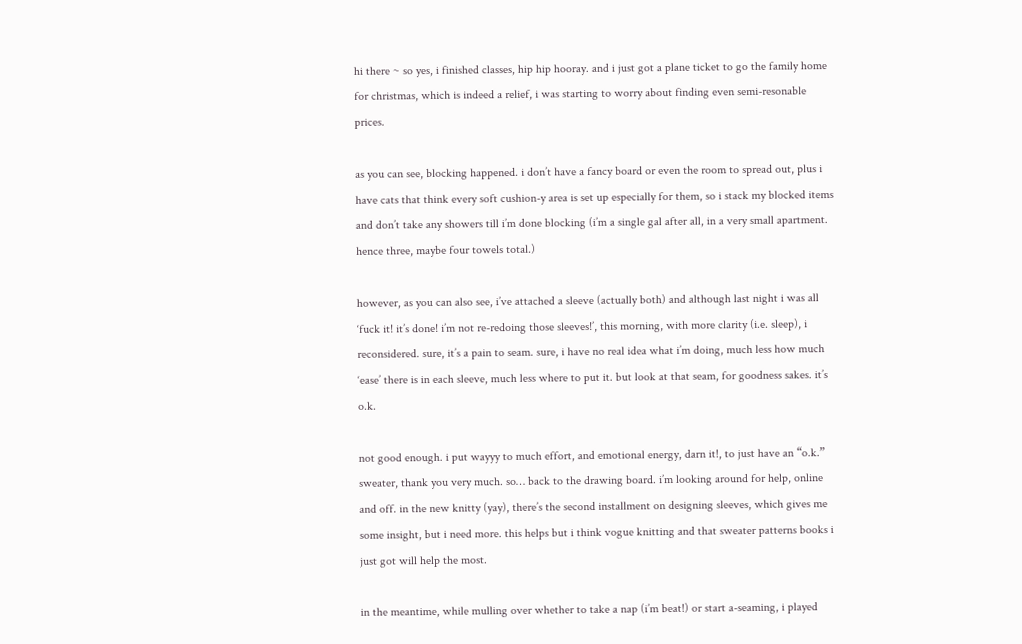hi there ~ so yes, i finished classes, hip hip hooray. and i just got a plane ticket to go the family home for christmas, which is indeed a relief, i was starting to worry about finding even semi-resonable prices.

as you can see, blocking happened. i don’t have a fancy board or even the room to spread out, plus i have cats that think every soft cushion-y area is set up especially for them, so i stack my blocked items and don’t take any showers till i’m done blocking (i’m a single gal after all, in a very small apartment. hence three, maybe four towels total.)

however, as you can also see, i’ve attached a sleeve (actually both) and although last night i was all ‘fuck it! it’s done! i’m not re-redoing those sleeves!’, this morning, with more clarity (i.e. sleep), i reconsidered. sure, it’s a pain to seam. sure, i have no real idea what i’m doing, much less how much ‘ease’ there is in each sleeve, much less where to put it. but look at that seam, for goodness sakes. it’s o.k.

not good enough. i put wayyy to much effort, and emotional energy, darn it!, to just have an “o.k.” sweater, thank you very much. so… back to the drawing board. i’m looking around for help, online and off. in the new knitty (yay), there’s the second installment on designing sleeves, which gives me some insight, but i need more. this helps but i think vogue knitting and that sweater patterns books i just got will help the most.

in the meantime, while mulling over whether to take a nap (i’m beat!) or start a-seaming, i played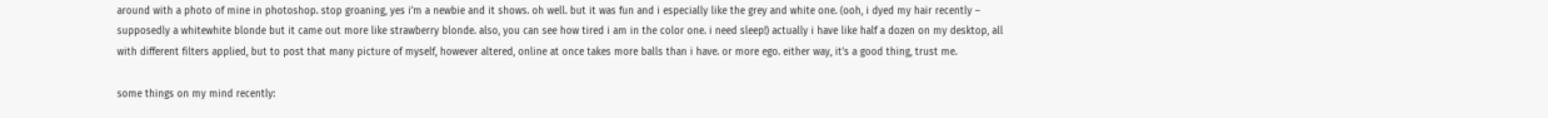around with a photo of mine in photoshop. stop groaning, yes i’m a newbie and it shows. oh well. but it was fun and i especially like the grey and white one. (ooh, i dyed my hair recently – supposedly a whitewhite blonde but it came out more like strawberry blonde. also, you can see how tired i am in the color one. i need sleep!) actually i have like half a dozen on my desktop, all with different filters applied, but to post that many picture of myself, however altered, online at once takes more balls than i have. or more ego. either way, it’s a good thing, trust me.

some things on my mind recently: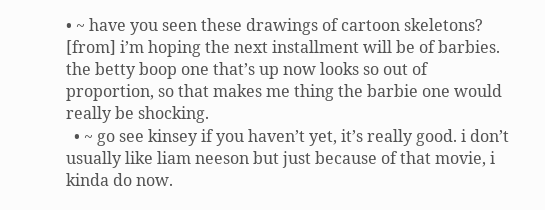• ~ have you seen these drawings of cartoon skeletons? [from] i’m hoping the next installment will be of barbies. the betty boop one that’s up now looks so out of proportion, so that makes me thing the barbie one would really be shocking.
  • ~ go see kinsey if you haven’t yet, it’s really good. i don’t usually like liam neeson but just because of that movie, i kinda do now.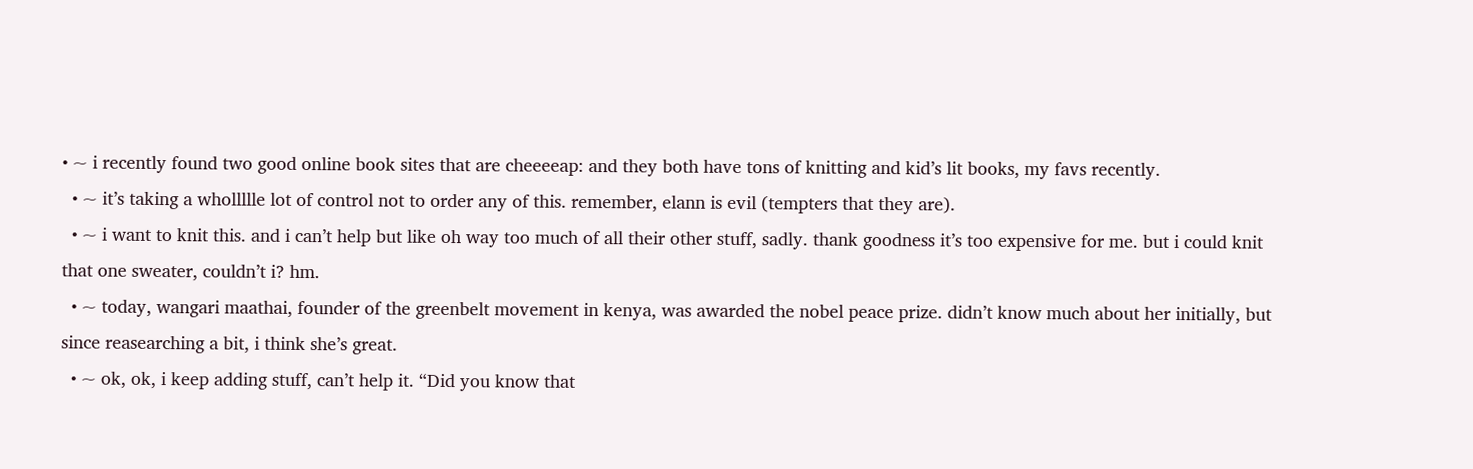• ~ i recently found two good online book sites that are cheeeeap: and they both have tons of knitting and kid’s lit books, my favs recently.
  • ~ it’s taking a whollllle lot of control not to order any of this. remember, elann is evil (tempters that they are).
  • ~ i want to knit this. and i can’t help but like oh way too much of all their other stuff, sadly. thank goodness it’s too expensive for me. but i could knit that one sweater, couldn’t i? hm.
  • ~ today, wangari maathai, founder of the greenbelt movement in kenya, was awarded the nobel peace prize. didn’t know much about her initially, but since reasearching a bit, i think she’s great.
  • ~ ok, ok, i keep adding stuff, can’t help it. “Did you know that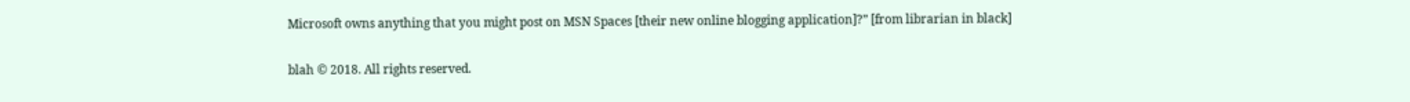Microsoft owns anything that you might post on MSN Spaces [their new online blogging application]?” [from librarian in black]

blah © 2018. All rights reserved.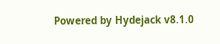Powered by Hydejack v8.1.0